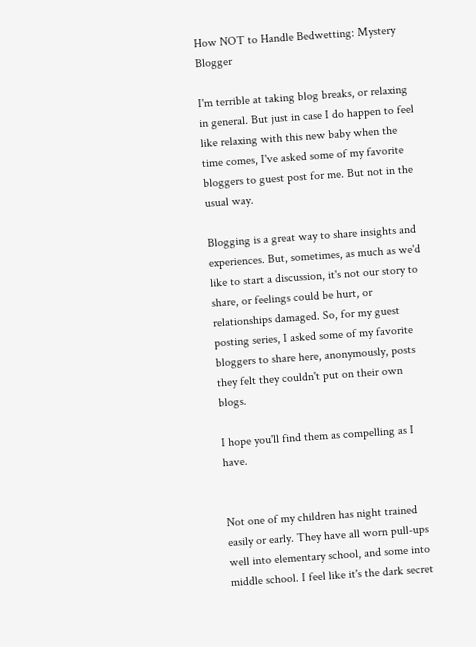How NOT to Handle Bedwetting: Mystery Blogger

I'm terrible at taking blog breaks, or relaxing in general. But just in case I do happen to feel like relaxing with this new baby when the time comes, I've asked some of my favorite bloggers to guest post for me. But not in the usual way.

Blogging is a great way to share insights and experiences. But, sometimes, as much as we'd like to start a discussion, it's not our story to share, or feelings could be hurt, or relationships damaged. So, for my guest posting series, I asked some of my favorite bloggers to share here, anonymously, posts they felt they couldn't put on their own blogs.

I hope you'll find them as compelling as I have.


Not one of my children has night trained easily or early. They have all worn pull-ups well into elementary school, and some into middle school. I feel like it's the dark secret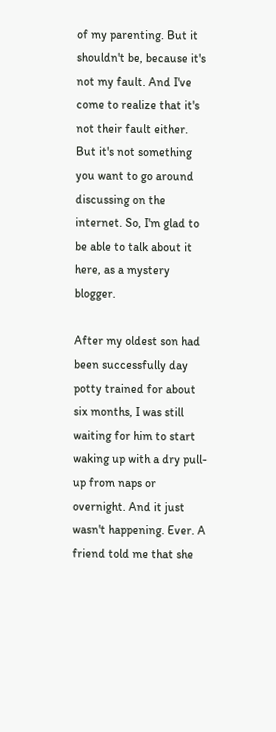of my parenting. But it shouldn't be, because it's not my fault. And I've come to realize that it's not their fault either. But it's not something you want to go around discussing on the internet. So, I'm glad to be able to talk about it here, as a mystery blogger.

After my oldest son had been successfully day potty trained for about six months, I was still waiting for him to start waking up with a dry pull-up from naps or overnight. And it just wasn't happening. Ever. A friend told me that she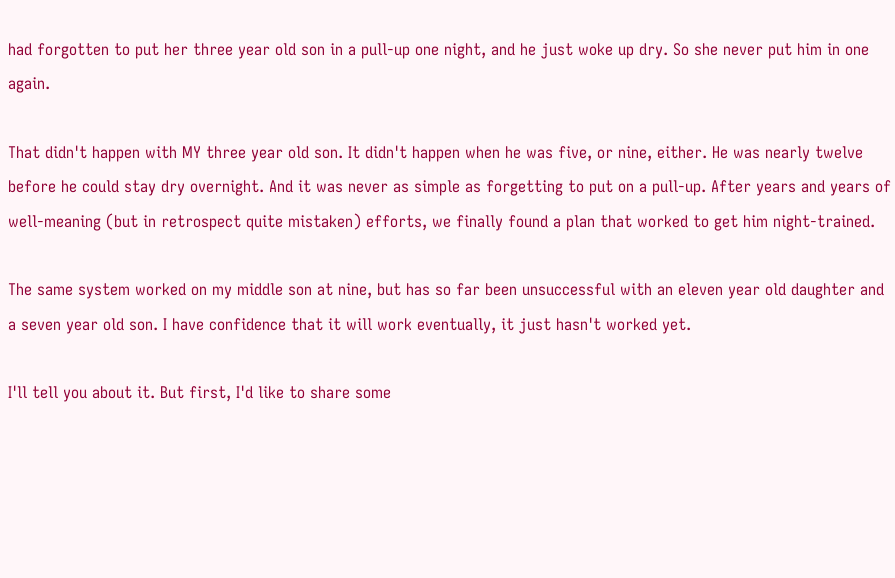had forgotten to put her three year old son in a pull-up one night, and he just woke up dry. So she never put him in one again.

That didn't happen with MY three year old son. It didn't happen when he was five, or nine, either. He was nearly twelve before he could stay dry overnight. And it was never as simple as forgetting to put on a pull-up. After years and years of well-meaning (but in retrospect quite mistaken) efforts, we finally found a plan that worked to get him night-trained.

The same system worked on my middle son at nine, but has so far been unsuccessful with an eleven year old daughter and a seven year old son. I have confidence that it will work eventually, it just hasn't worked yet.

I'll tell you about it. But first, I'd like to share some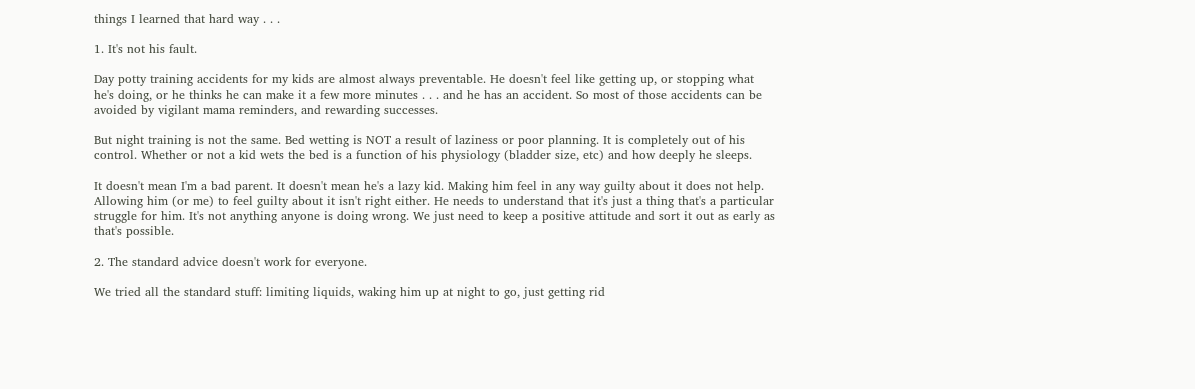things I learned that hard way . . .

1. It's not his fault.

Day potty training accidents for my kids are almost always preventable. He doesn't feel like getting up, or stopping what he's doing, or he thinks he can make it a few more minutes . . . and he has an accident. So most of those accidents can be avoided by vigilant mama reminders, and rewarding successes.

But night training is not the same. Bed wetting is NOT a result of laziness or poor planning. It is completely out of his control. Whether or not a kid wets the bed is a function of his physiology (bladder size, etc) and how deeply he sleeps.

It doesn't mean I'm a bad parent. It doesn't mean he's a lazy kid. Making him feel in any way guilty about it does not help. Allowing him (or me) to feel guilty about it isn't right either. He needs to understand that it's just a thing that's a particular struggle for him. It's not anything anyone is doing wrong. We just need to keep a positive attitude and sort it out as early as that's possible.

2. The standard advice doesn't work for everyone.

We tried all the standard stuff: limiting liquids, waking him up at night to go, just getting rid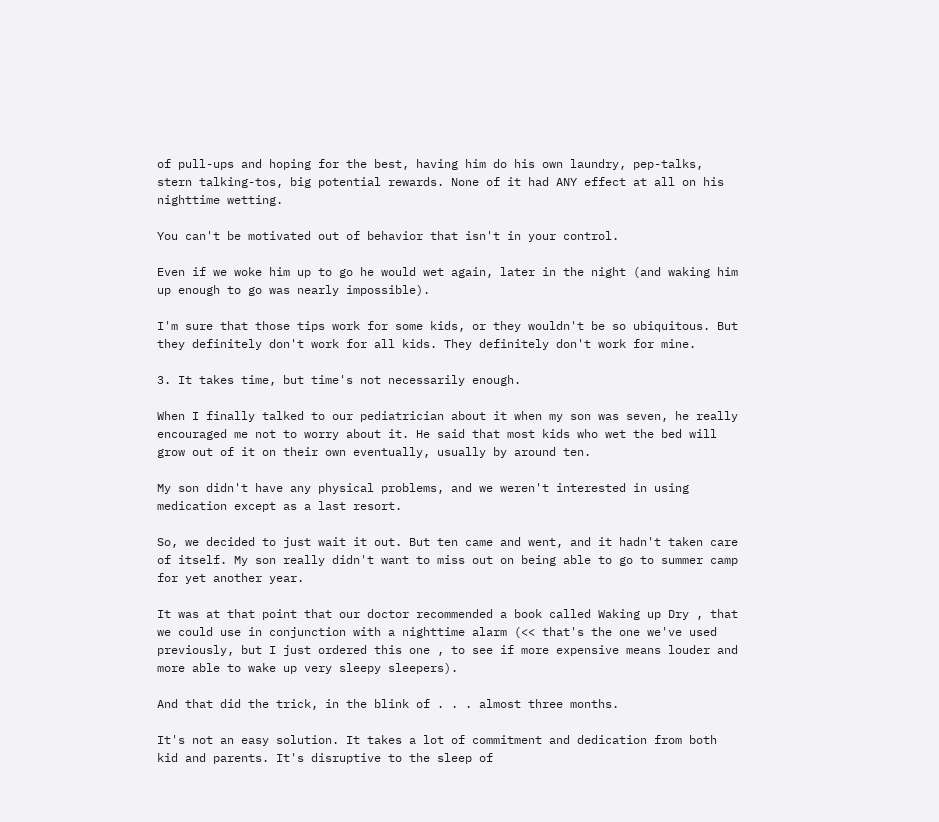of pull-ups and hoping for the best, having him do his own laundry, pep-talks, stern talking-tos, big potential rewards. None of it had ANY effect at all on his nighttime wetting.

You can't be motivated out of behavior that isn't in your control.

Even if we woke him up to go he would wet again, later in the night (and waking him up enough to go was nearly impossible).

I'm sure that those tips work for some kids, or they wouldn't be so ubiquitous. But they definitely don't work for all kids. They definitely don't work for mine.

3. It takes time, but time's not necessarily enough.

When I finally talked to our pediatrician about it when my son was seven, he really encouraged me not to worry about it. He said that most kids who wet the bed will grow out of it on their own eventually, usually by around ten.

My son didn't have any physical problems, and we weren't interested in using medication except as a last resort.

So, we decided to just wait it out. But ten came and went, and it hadn't taken care of itself. My son really didn't want to miss out on being able to go to summer camp for yet another year.

It was at that point that our doctor recommended a book called Waking up Dry , that we could use in conjunction with a nighttime alarm (<< that's the one we've used previously, but I just ordered this one , to see if more expensive means louder and more able to wake up very sleepy sleepers).

And that did the trick, in the blink of . . . almost three months.

It's not an easy solution. It takes a lot of commitment and dedication from both kid and parents. It's disruptive to the sleep of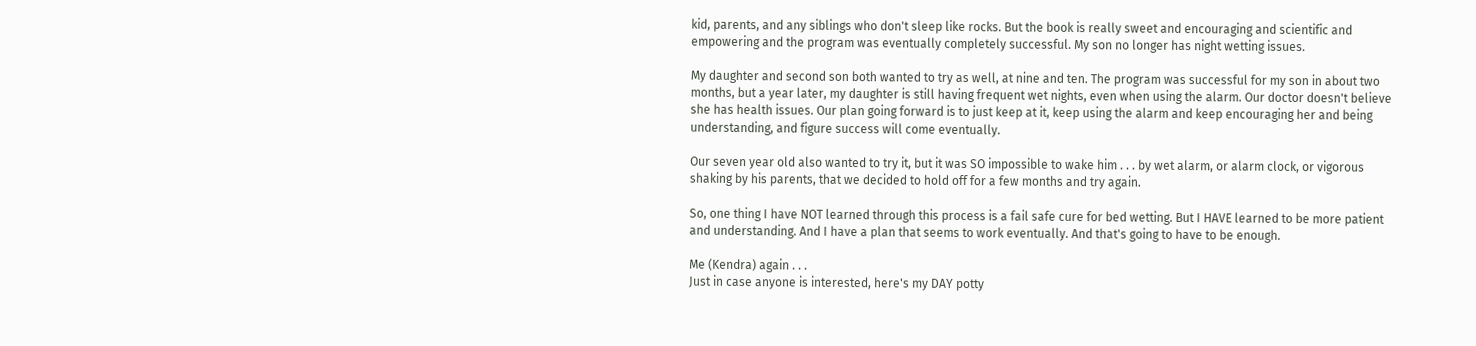kid, parents, and any siblings who don't sleep like rocks. But the book is really sweet and encouraging and scientific and empowering and the program was eventually completely successful. My son no longer has night wetting issues.

My daughter and second son both wanted to try as well, at nine and ten. The program was successful for my son in about two months, but a year later, my daughter is still having frequent wet nights, even when using the alarm. Our doctor doesn't believe she has health issues. Our plan going forward is to just keep at it, keep using the alarm and keep encouraging her and being understanding, and figure success will come eventually.

Our seven year old also wanted to try it, but it was SO impossible to wake him . . . by wet alarm, or alarm clock, or vigorous shaking by his parents, that we decided to hold off for a few months and try again.

So, one thing I have NOT learned through this process is a fail safe cure for bed wetting. But I HAVE learned to be more patient and understanding. And I have a plan that seems to work eventually. And that's going to have to be enough.

Me (Kendra) again . . .
Just in case anyone is interested, here's my DAY potty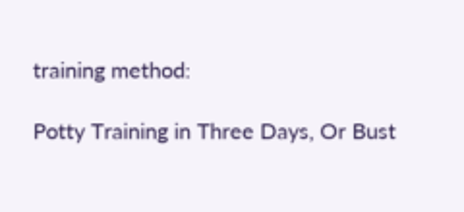training method:

Potty Training in Three Days, Or Bust